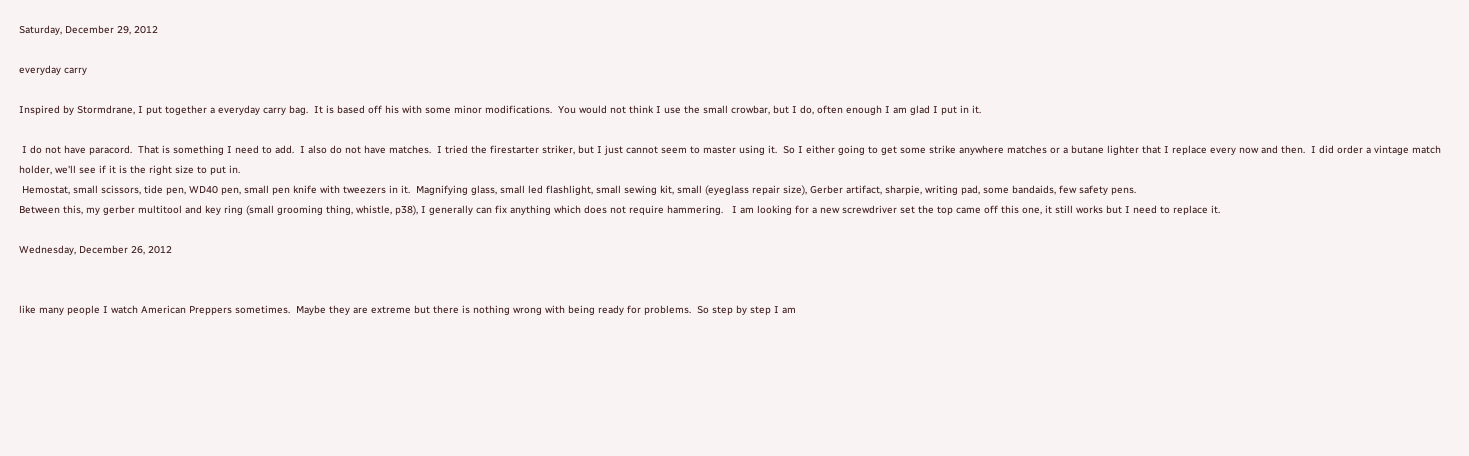Saturday, December 29, 2012

everyday carry

Inspired by Stormdrane, I put together a everyday carry bag.  It is based off his with some minor modifications.  You would not think I use the small crowbar, but I do, often enough I am glad I put in it.

 I do not have paracord.  That is something I need to add.  I also do not have matches.  I tried the firestarter striker, but I just cannot seem to master using it.  So I either going to get some strike anywhere matches or a butane lighter that I replace every now and then.  I did order a vintage match holder, we'll see if it is the right size to put in.
 Hemostat, small scissors, tide pen, WD40 pen, small pen knife with tweezers in it.  Magnifying glass, small led flashlight, small sewing kit, small (eyeglass repair size), Gerber artifact, sharpie, writing pad, some bandaids, few safety pens.
Between this, my gerber multitool and key ring (small grooming thing, whistle, p38), I generally can fix anything which does not require hammering.   I am looking for a new screwdriver set the top came off this one, it still works but I need to replace it.

Wednesday, December 26, 2012


like many people I watch American Preppers sometimes.  Maybe they are extreme but there is nothing wrong with being ready for problems.  So step by step I am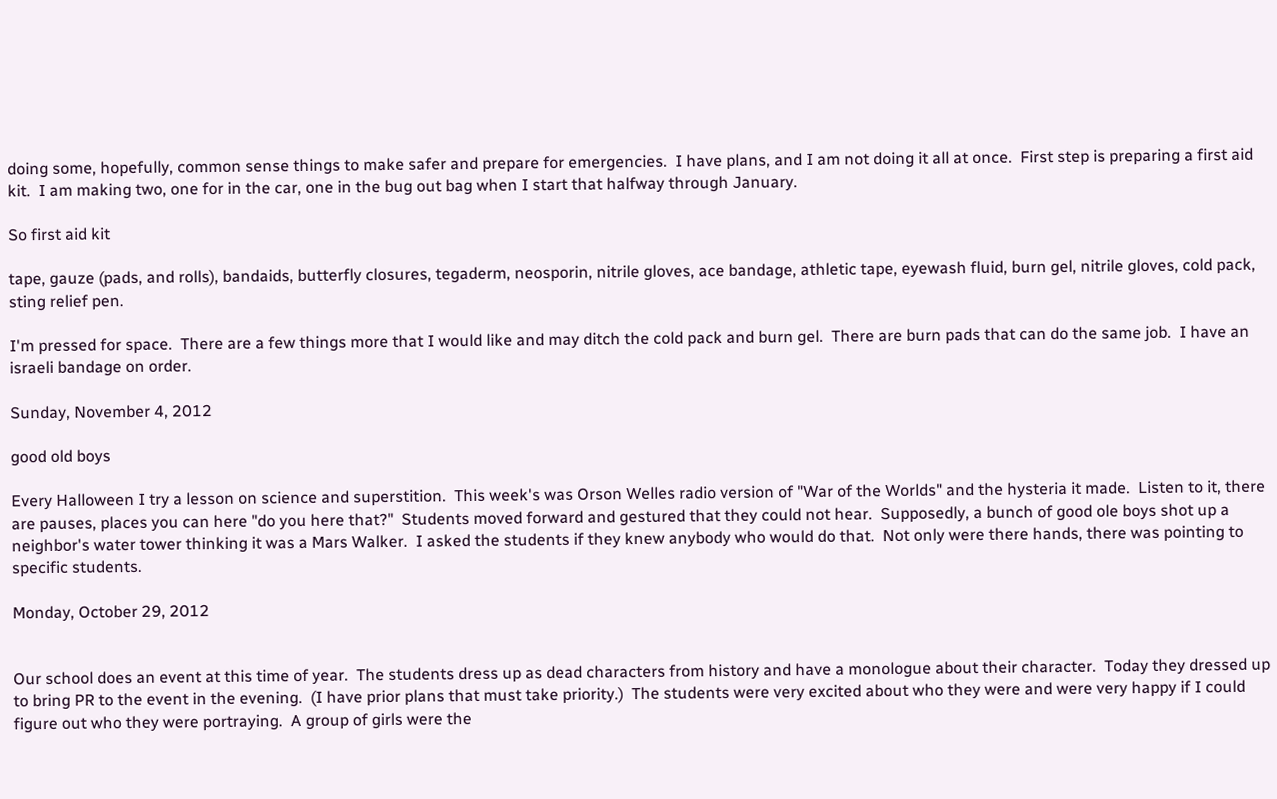doing some, hopefully, common sense things to make safer and prepare for emergencies.  I have plans, and I am not doing it all at once.  First step is preparing a first aid kit.  I am making two, one for in the car, one in the bug out bag when I start that halfway through January.

So first aid kit

tape, gauze (pads, and rolls), bandaids, butterfly closures, tegaderm, neosporin, nitrile gloves, ace bandage, athletic tape, eyewash fluid, burn gel, nitrile gloves, cold pack, sting relief pen.

I'm pressed for space.  There are a few things more that I would like and may ditch the cold pack and burn gel.  There are burn pads that can do the same job.  I have an israeli bandage on order.

Sunday, November 4, 2012

good old boys

Every Halloween I try a lesson on science and superstition.  This week's was Orson Welles radio version of "War of the Worlds" and the hysteria it made.  Listen to it, there are pauses, places you can here "do you here that?"  Students moved forward and gestured that they could not hear.  Supposedly, a bunch of good ole boys shot up a neighbor's water tower thinking it was a Mars Walker.  I asked the students if they knew anybody who would do that.  Not only were there hands, there was pointing to specific students.

Monday, October 29, 2012


Our school does an event at this time of year.  The students dress up as dead characters from history and have a monologue about their character.  Today they dressed up to bring PR to the event in the evening.  (I have prior plans that must take priority.)  The students were very excited about who they were and were very happy if I could figure out who they were portraying.  A group of girls were the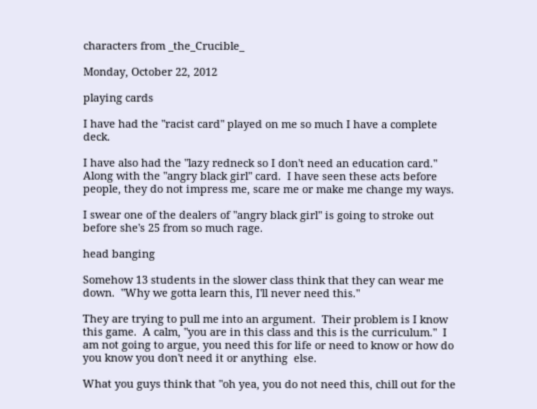characters from _the_Crucible_

Monday, October 22, 2012

playing cards

I have had the "racist card" played on me so much I have a complete deck.

I have also had the "lazy redneck so I don't need an education card."
Along with the "angry black girl" card.  I have seen these acts before people, they do not impress me, scare me or make me change my ways.

I swear one of the dealers of "angry black girl" is going to stroke out before she's 25 from so much rage.

head banging

Somehow 13 students in the slower class think that they can wear me down.  "Why we gotta learn this, I'll never need this."

They are trying to pull me into an argument.  Their problem is I know this game.  A calm, "you are in this class and this is the curriculum."  I am not going to argue, you need this for life or need to know or how do you know you don't need it or anything  else.

What you guys think that "oh yea, you do not need this, chill out for the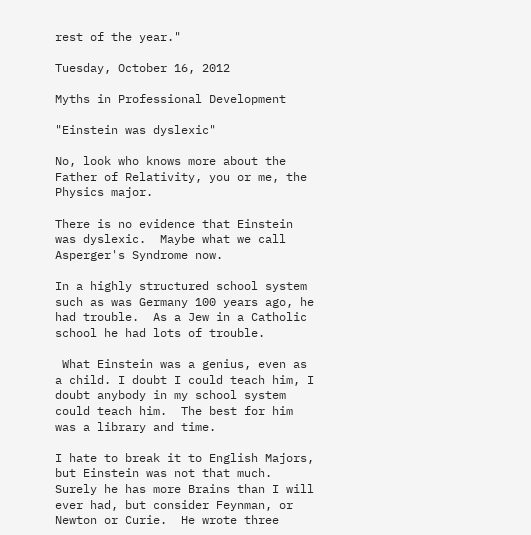rest of the year."

Tuesday, October 16, 2012

Myths in Professional Development

"Einstein was dyslexic"

No, look who knows more about the Father of Relativity, you or me, the Physics major.

There is no evidence that Einstein was dyslexic.  Maybe what we call Asperger's Syndrome now.

In a highly structured school system such as was Germany 100 years ago, he had trouble.  As a Jew in a Catholic school he had lots of trouble.

 What Einstein was a genius, even as a child. I doubt I could teach him, I doubt anybody in my school system could teach him.  The best for him was a library and time.

I hate to break it to English Majors, but Einstein was not that much.  Surely he has more Brains than I will ever had, but consider Feynman, or Newton or Curie.  He wrote three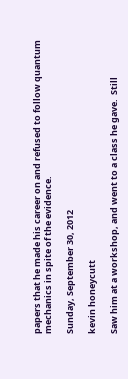papers that he made his career on and refused to follow quantum mechanics in spite of the evidence.

Sunday, September 30, 2012

kevin honeycutt

Saw him at a workshop, and went to a class he gave.  Still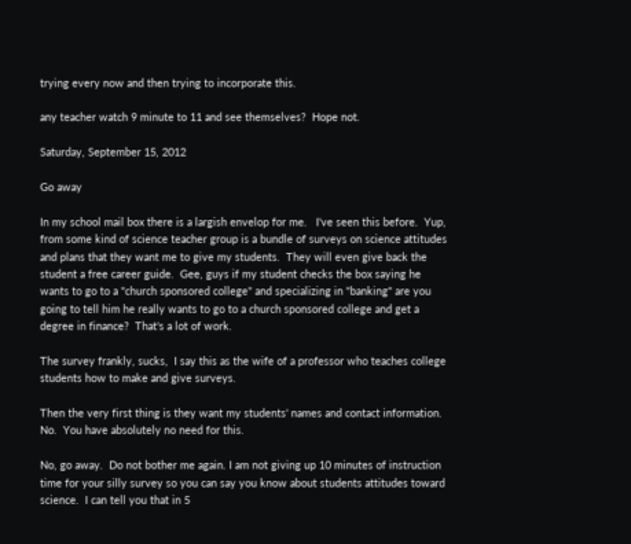trying every now and then trying to incorporate this.

any teacher watch 9 minute to 11 and see themselves?  Hope not.

Saturday, September 15, 2012

Go away

In my school mail box there is a largish envelop for me.   I've seen this before.  Yup, from some kind of science teacher group is a bundle of surveys on science attitudes and plans that they want me to give my students.  They will even give back the student a free career guide.  Gee, guys if my student checks the box saying he wants to go to a "church sponsored college" and specializing in "banking" are you going to tell him he really wants to go to a church sponsored college and get a degree in finance?  That's a lot of work.

The survey frankly, sucks,  I say this as the wife of a professor who teaches college students how to make and give surveys.

Then the very first thing is they want my students' names and contact information.  No.  You have absolutely no need for this.

No, go away.  Do not bother me again. I am not giving up 10 minutes of instruction time for your silly survey so you can say you know about students attitudes toward science.  I can tell you that in 5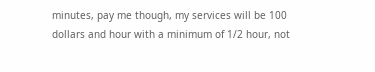minutes, pay me though, my services will be 100 dollars and hour with a minimum of 1/2 hour, not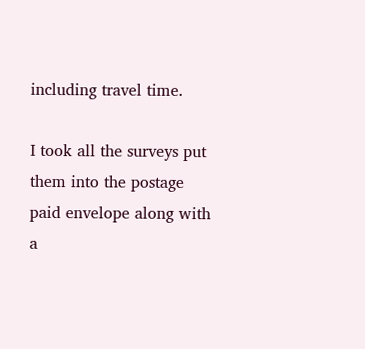including travel time.

I took all the surveys put them into the postage paid envelope along with a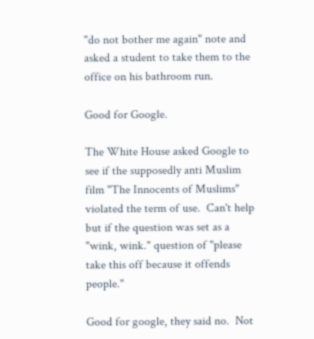"do not bother me again" note and asked a student to take them to the office on his bathroom run.

Good for Google.

The White House asked Google to see if the supposedly anti Muslim film "The Innocents of Muslims" violated the term of use.  Can't help but if the question was set as a "wink, wink." question of "please take this off because it offends people."

Good for google, they said no.  Not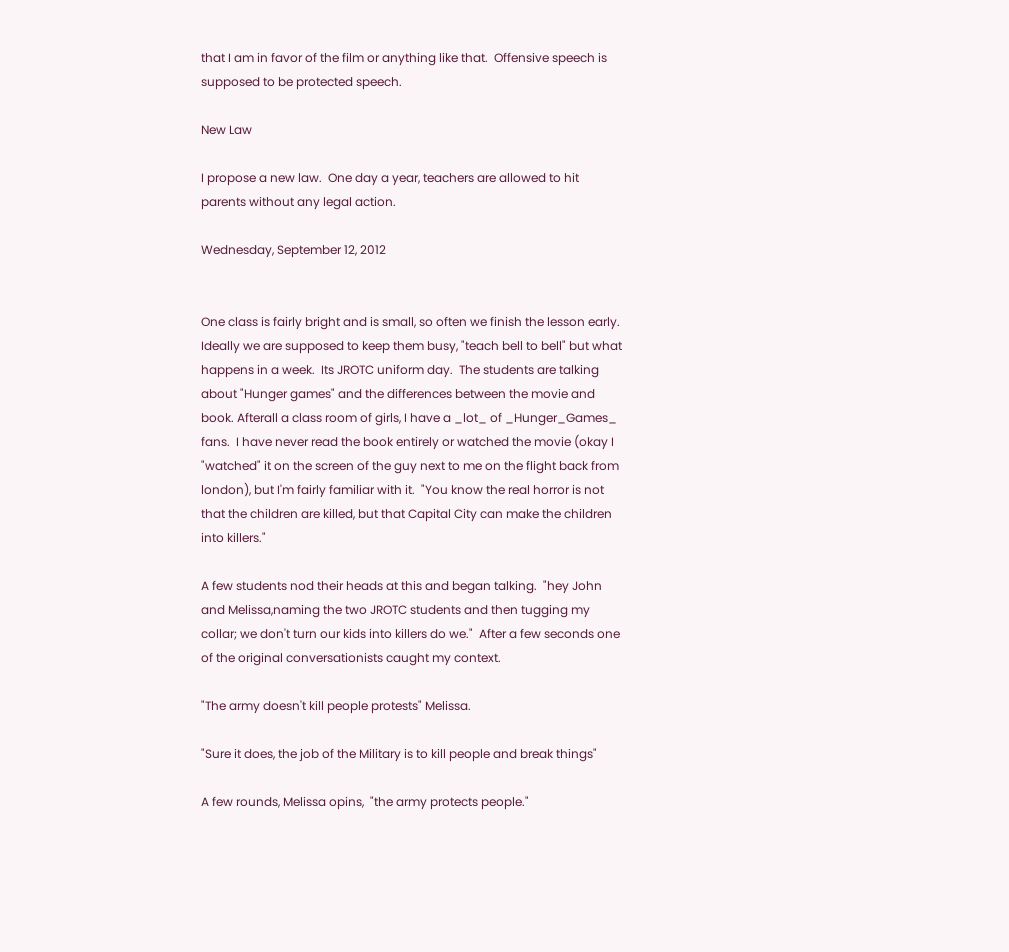that I am in favor of the film or anything like that.  Offensive speech is supposed to be protected speech.

New Law

I propose a new law.  One day a year, teachers are allowed to hit parents without any legal action.

Wednesday, September 12, 2012


One class is fairly bright and is small, so often we finish the lesson early.  Ideally we are supposed to keep them busy, "teach bell to bell" but what happens in a week.  Its JROTC uniform day.  The students are talking about "Hunger games" and the differences between the movie and book. Afterall a class room of girls, I have a _lot_ of _Hunger_Games_ fans.  I have never read the book entirely or watched the movie (okay I "watched" it on the screen of the guy next to me on the flight back from london), but I'm fairly familiar with it.  "You know the real horror is not that the children are killed, but that Capital City can make the children into killers."

A few students nod their heads at this and began talking.  "hey John and Melissa,naming the two JROTC students and then tugging my collar; we don't turn our kids into killers do we."  After a few seconds one of the original conversationists caught my context.

"The army doesn't kill people protests" Melissa.

"Sure it does, the job of the Military is to kill people and break things"

A few rounds, Melissa opins,  "the army protects people."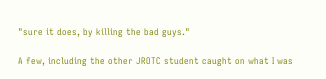"sure it does, by killing the bad guys."

A few, including the other JROTC student caught on what I was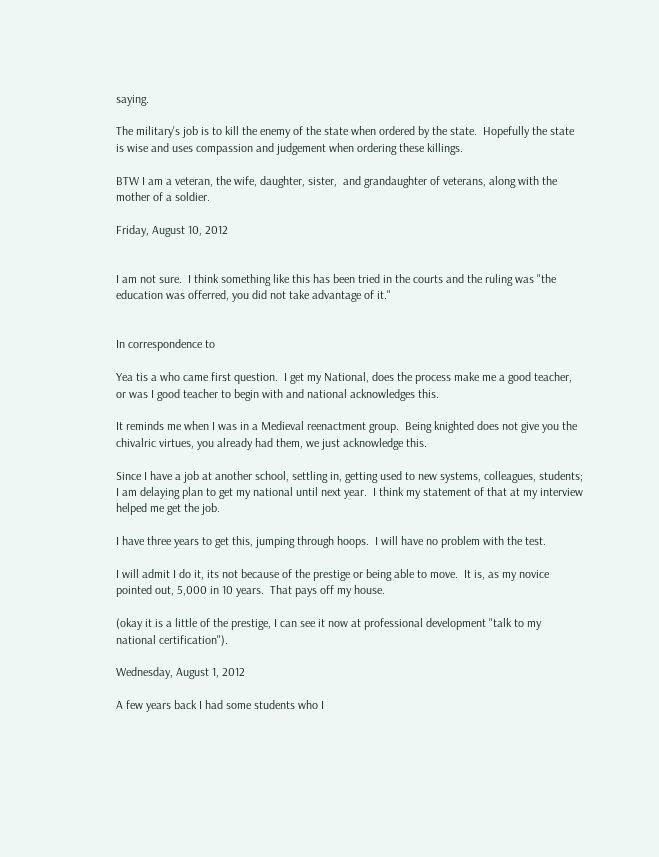saying.

The military's job is to kill the enemy of the state when ordered by the state.  Hopefully the state is wise and uses compassion and judgement when ordering these killings.

BTW I am a veteran, the wife, daughter, sister,  and grandaughter of veterans, along with the mother of a soldier.

Friday, August 10, 2012


I am not sure.  I think something like this has been tried in the courts and the ruling was "the education was offerred, you did not take advantage of it."


In correspondence to

Yea tis a who came first question.  I get my National, does the process make me a good teacher, or was I good teacher to begin with and national acknowledges this.

It reminds me when I was in a Medieval reenactment group.  Being knighted does not give you the chivalric virtues, you already had them, we just acknowledge this.

Since I have a job at another school, settling in, getting used to new systems, colleagues, students; I am delaying plan to get my national until next year.  I think my statement of that at my interview helped me get the job.

I have three years to get this, jumping through hoops.  I will have no problem with the test.

I will admit I do it, its not because of the prestige or being able to move.  It is, as my novice pointed out, 5,000 in 10 years.  That pays off my house.

(okay it is a little of the prestige, I can see it now at professional development "talk to my national certification").

Wednesday, August 1, 2012

A few years back I had some students who I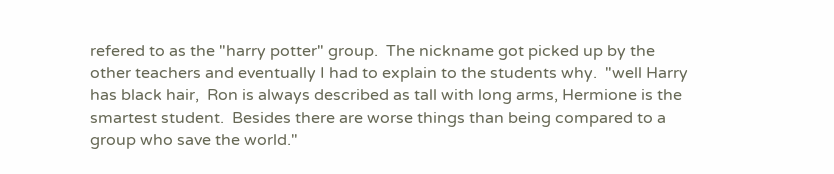refered to as the "harry potter" group.  The nickname got picked up by the other teachers and eventually I had to explain to the students why.  "well Harry has black hair,  Ron is always described as tall with long arms, Hermione is the smartest student.  Besides there are worse things than being compared to a group who save the world."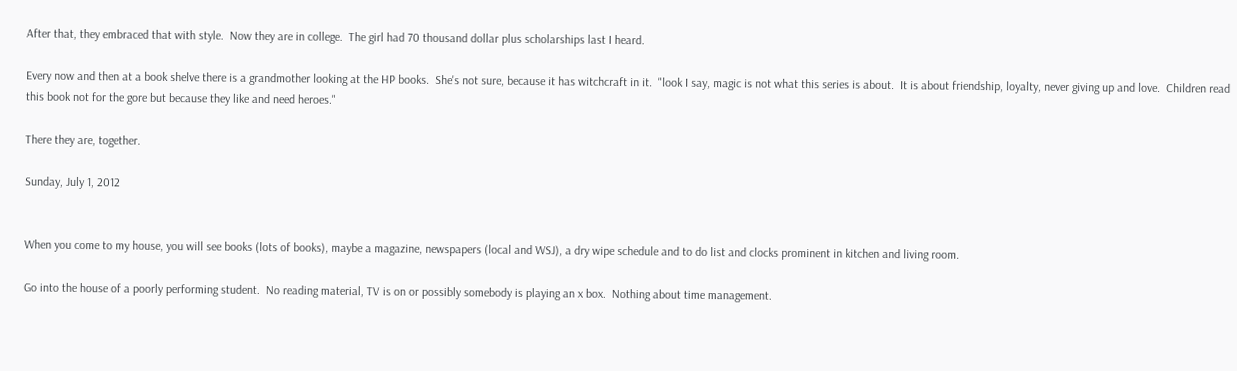After that, they embraced that with style.  Now they are in college.  The girl had 70 thousand dollar plus scholarships last I heard.

Every now and then at a book shelve there is a grandmother looking at the HP books.  She's not sure, because it has witchcraft in it.  "look I say, magic is not what this series is about.  It is about friendship, loyalty, never giving up and love.  Children read this book not for the gore but because they like and need heroes."

There they are, together.

Sunday, July 1, 2012


When you come to my house, you will see books (lots of books), maybe a magazine, newspapers (local and WSJ), a dry wipe schedule and to do list and clocks prominent in kitchen and living room.

Go into the house of a poorly performing student.  No reading material, TV is on or possibly somebody is playing an x box.  Nothing about time management.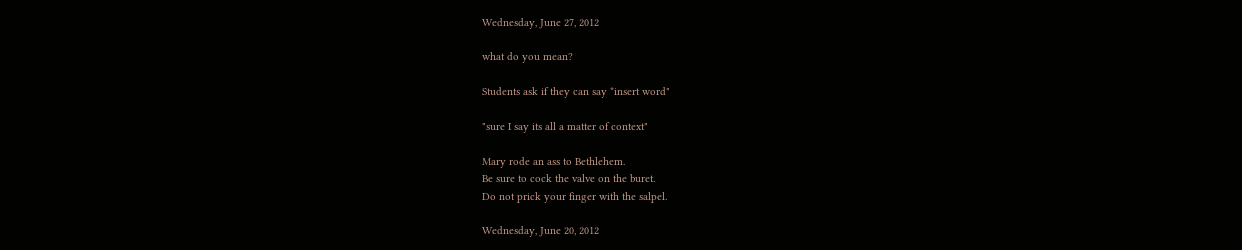Wednesday, June 27, 2012

what do you mean?

Students ask if they can say *insert word"

"sure I say its all a matter of context"

Mary rode an ass to Bethlehem.
Be sure to cock the valve on the buret.
Do not prick your finger with the salpel.

Wednesday, June 20, 2012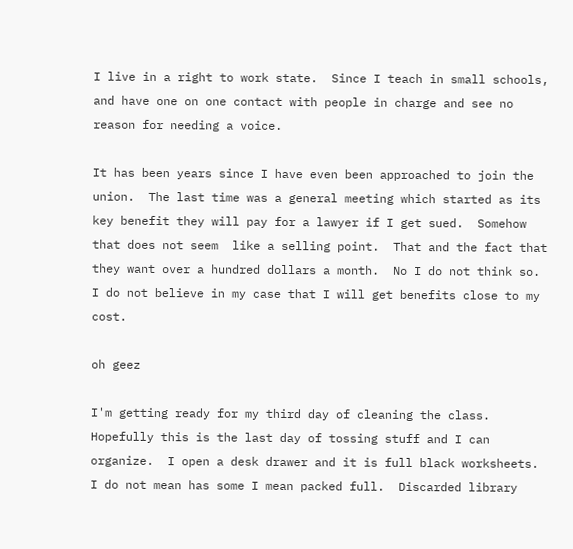I live in a right to work state.  Since I teach in small schools, and have one on one contact with people in charge and see no reason for needing a voice.

It has been years since I have even been approached to join the union.  The last time was a general meeting which started as its key benefit they will pay for a lawyer if I get sued.  Somehow that does not seem  like a selling point.  That and the fact that they want over a hundred dollars a month.  No I do not think so.  I do not believe in my case that I will get benefits close to my cost.

oh geez

I'm getting ready for my third day of cleaning the class.  Hopefully this is the last day of tossing stuff and I can organize.  I open a desk drawer and it is full black worksheets.  I do not mean has some I mean packed full.  Discarded library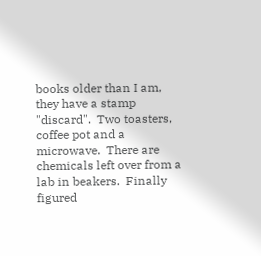books older than I am, they have a stamp "discard".  Two toasters, coffee pot and a microwave.  There are chemicals left over from a lab in beakers.  Finally figured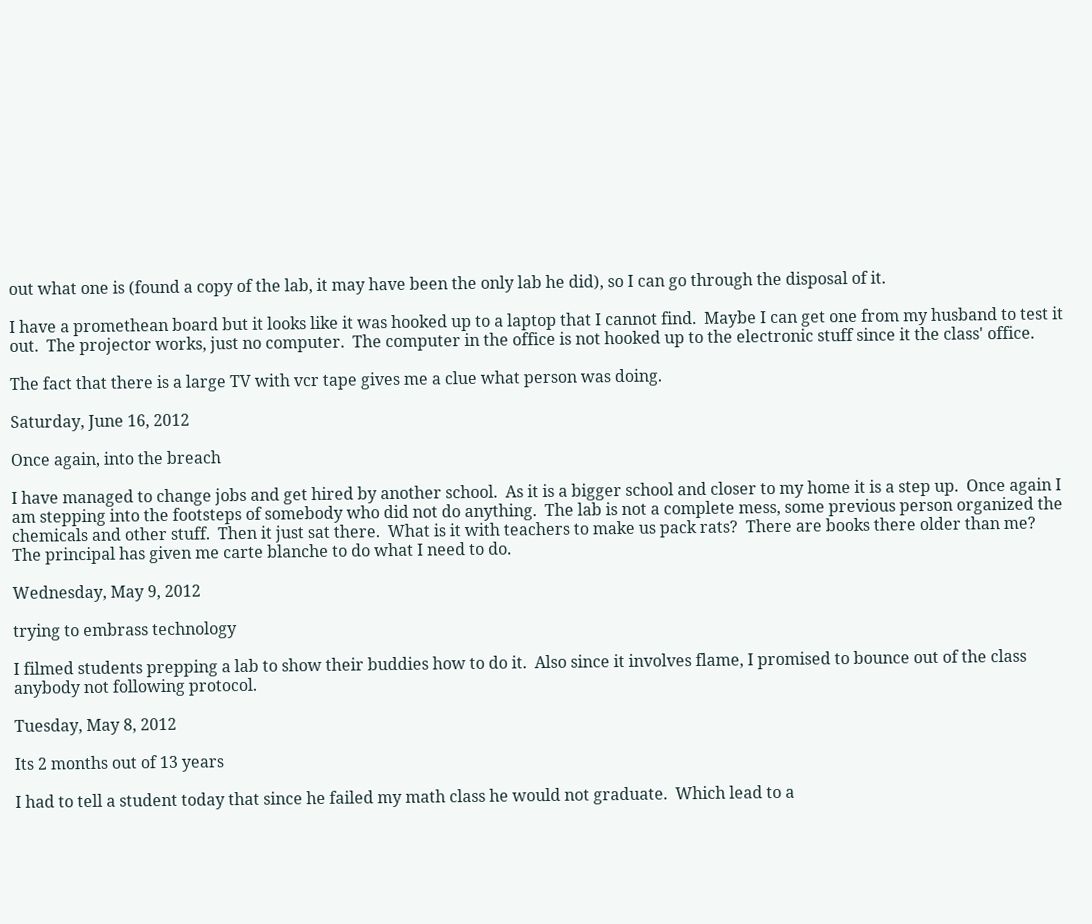out what one is (found a copy of the lab, it may have been the only lab he did), so I can go through the disposal of it.

I have a promethean board but it looks like it was hooked up to a laptop that I cannot find.  Maybe I can get one from my husband to test it out.  The projector works, just no computer.  The computer in the office is not hooked up to the electronic stuff since it the class' office.

The fact that there is a large TV with vcr tape gives me a clue what person was doing.

Saturday, June 16, 2012

Once again, into the breach

I have managed to change jobs and get hired by another school.  As it is a bigger school and closer to my home it is a step up.  Once again I am stepping into the footsteps of somebody who did not do anything.  The lab is not a complete mess, some previous person organized the chemicals and other stuff.  Then it just sat there.  What is it with teachers to make us pack rats?  There are books there older than me?
The principal has given me carte blanche to do what I need to do.

Wednesday, May 9, 2012

trying to embrass technology

I filmed students prepping a lab to show their buddies how to do it.  Also since it involves flame, I promised to bounce out of the class anybody not following protocol.

Tuesday, May 8, 2012

Its 2 months out of 13 years

I had to tell a student today that since he failed my math class he would not graduate.  Which lead to a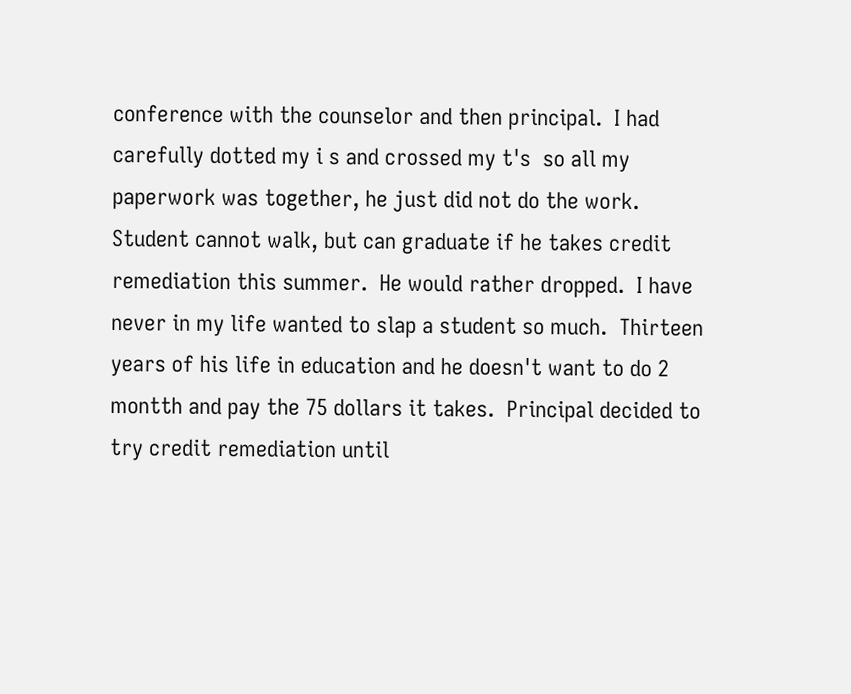conference with the counselor and then principal.  I had carefully dotted my i s and crossed my t's  so all my paperwork was together, he just did not do the work.  Student cannot walk, but can graduate if he takes credit remediation this summer.  He would rather dropped.  I have never in my life wanted to slap a student so much.  Thirteen years of his life in education and he doesn't want to do 2 montth and pay the 75 dollars it takes.  Principal decided to try credit remediation until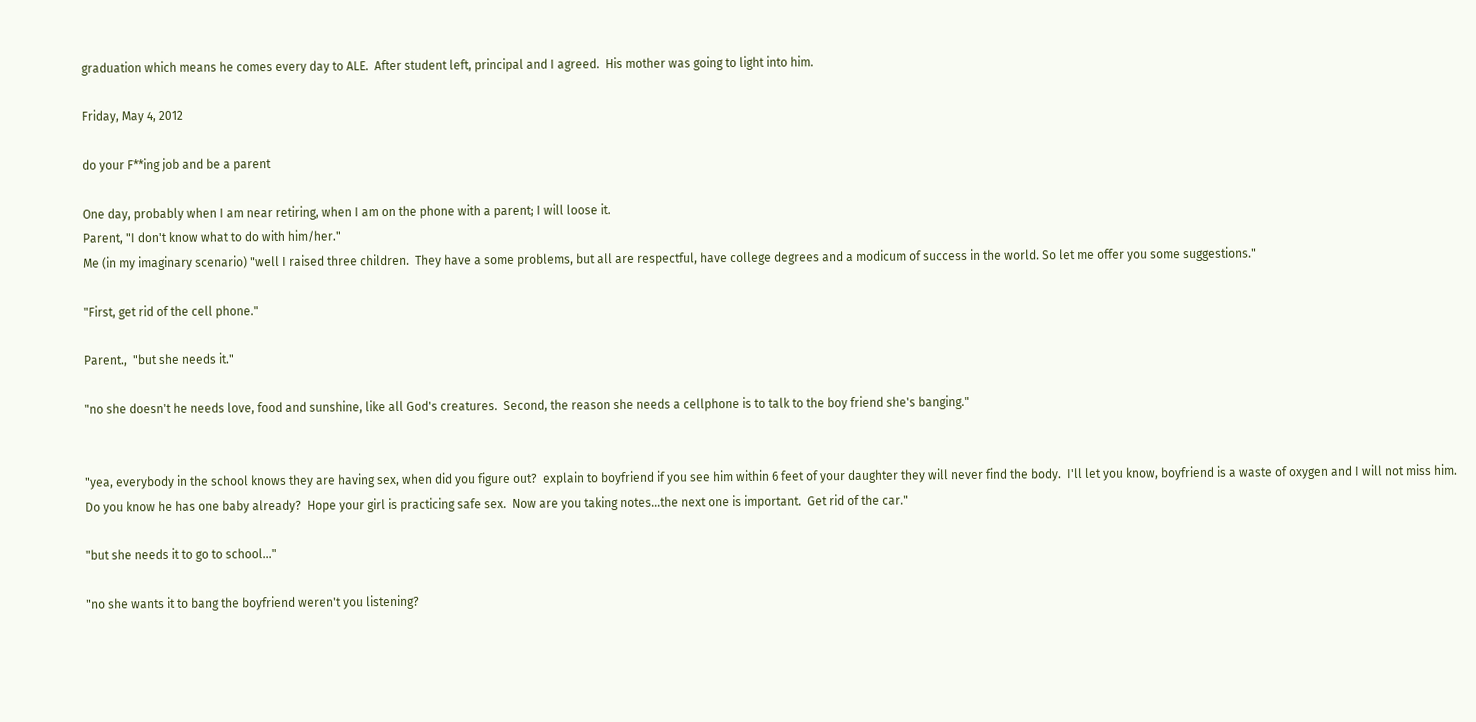graduation which means he comes every day to ALE.  After student left, principal and I agreed.  His mother was going to light into him.

Friday, May 4, 2012

do your F**ing job and be a parent

One day, probably when I am near retiring, when I am on the phone with a parent; I will loose it.
Parent, "I don't know what to do with him/her."
Me (in my imaginary scenario) "well I raised three children.  They have a some problems, but all are respectful, have college degrees and a modicum of success in the world. So let me offer you some suggestions."

"First, get rid of the cell phone."

Parent.,  "but she needs it."

"no she doesn't he needs love, food and sunshine, like all God's creatures.  Second, the reason she needs a cellphone is to talk to the boy friend she's banging."


"yea, everybody in the school knows they are having sex, when did you figure out?  explain to boyfriend if you see him within 6 feet of your daughter they will never find the body.  I'll let you know, boyfriend is a waste of oxygen and I will not miss him.  Do you know he has one baby already?  Hope your girl is practicing safe sex.  Now are you taking notes...the next one is important.  Get rid of the car."

"but she needs it to go to school..."

"no she wants it to bang the boyfriend weren't you listening?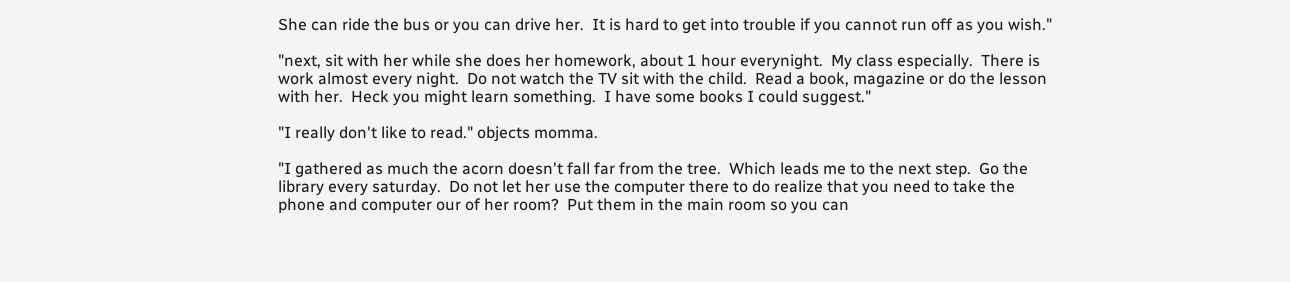She can ride the bus or you can drive her.  It is hard to get into trouble if you cannot run off as you wish."

"next, sit with her while she does her homework, about 1 hour everynight.  My class especially.  There is work almost every night.  Do not watch the TV sit with the child.  Read a book, magazine or do the lesson with her.  Heck you might learn something.  I have some books I could suggest."

"I really don't like to read." objects momma.

"I gathered as much the acorn doesn't fall far from the tree.  Which leads me to the next step.  Go the library every saturday.  Do not let her use the computer there to do realize that you need to take the phone and computer our of her room?  Put them in the main room so you can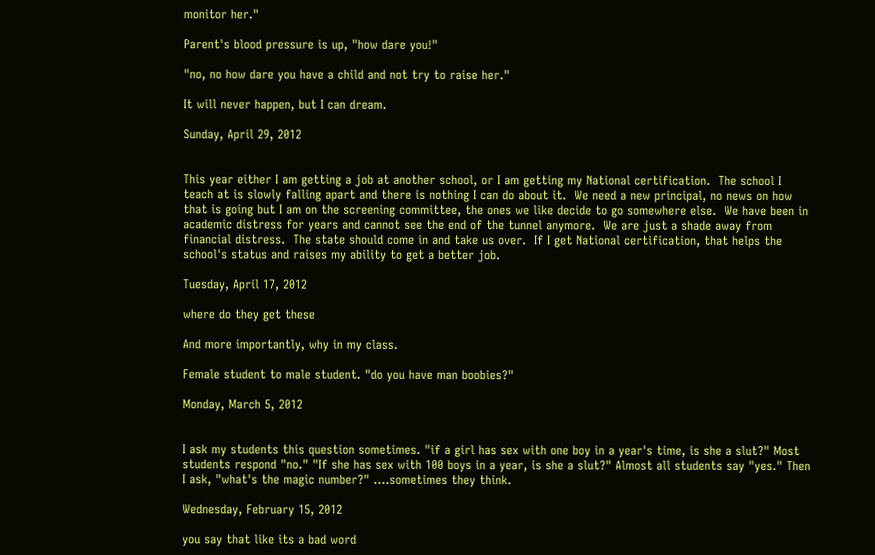monitor her."

Parent's blood pressure is up, "how dare you!"

"no, no how dare you have a child and not try to raise her."

It will never happen, but I can dream.

Sunday, April 29, 2012


This year either I am getting a job at another school, or I am getting my National certification.  The school I teach at is slowly falling apart and there is nothing I can do about it.  We need a new principal, no news on how that is going but I am on the screening committee, the ones we like decide to go somewhere else.  We have been in academic distress for years and cannot see the end of the tunnel anymore.  We are just a shade away from financial distress.  The state should come in and take us over.  If I get National certification, that helps the school's status and raises my ability to get a better job.

Tuesday, April 17, 2012

where do they get these

And more importantly, why in my class.

Female student to male student. "do you have man boobies?"

Monday, March 5, 2012


I ask my students this question sometimes. "if a girl has sex with one boy in a year's time, is she a slut?" Most students respond "no." "If she has sex with 100 boys in a year, is she a slut?" Almost all students say "yes." Then I ask, "what's the magic number?" ....sometimes they think.

Wednesday, February 15, 2012

you say that like its a bad word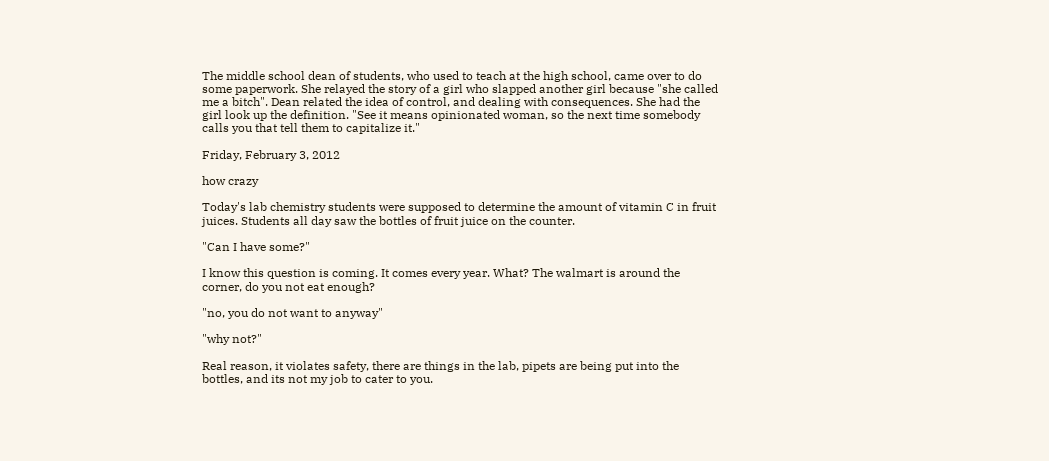The middle school dean of students, who used to teach at the high school, came over to do some paperwork. She relayed the story of a girl who slapped another girl because "she called me a bitch". Dean related the idea of control, and dealing with consequences. She had the girl look up the definition. "See it means opinionated woman, so the next time somebody calls you that tell them to capitalize it."

Friday, February 3, 2012

how crazy

Today's lab chemistry students were supposed to determine the amount of vitamin C in fruit juices. Students all day saw the bottles of fruit juice on the counter.

"Can I have some?"

I know this question is coming. It comes every year. What? The walmart is around the corner, do you not eat enough?

"no, you do not want to anyway"

"why not?"

Real reason, it violates safety, there are things in the lab, pipets are being put into the bottles, and its not my job to cater to you.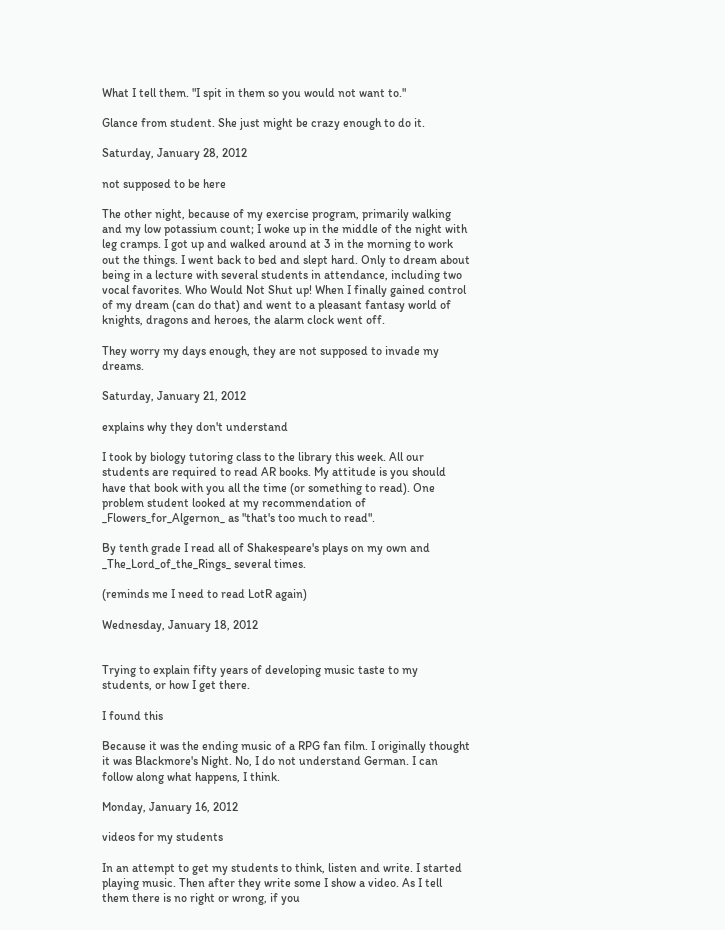What I tell them. "I spit in them so you would not want to."

Glance from student. She just might be crazy enough to do it.

Saturday, January 28, 2012

not supposed to be here

The other night, because of my exercise program, primarily walking and my low potassium count; I woke up in the middle of the night with leg cramps. I got up and walked around at 3 in the morning to work out the things. I went back to bed and slept hard. Only to dream about being in a lecture with several students in attendance, including two vocal favorites. Who Would Not Shut up! When I finally gained control of my dream (can do that) and went to a pleasant fantasy world of knights, dragons and heroes, the alarm clock went off.

They worry my days enough, they are not supposed to invade my dreams.

Saturday, January 21, 2012

explains why they don't understand

I took by biology tutoring class to the library this week. All our students are required to read AR books. My attitude is you should have that book with you all the time (or something to read). One problem student looked at my recommendation of _Flowers_for_Algernon_ as "that's too much to read".

By tenth grade I read all of Shakespeare's plays on my own and _The_Lord_of_the_Rings_ several times.

(reminds me I need to read LotR again)

Wednesday, January 18, 2012


Trying to explain fifty years of developing music taste to my students, or how I get there.

I found this

Because it was the ending music of a RPG fan film. I originally thought it was Blackmore's Night. No, I do not understand German. I can follow along what happens, I think.

Monday, January 16, 2012

videos for my students

In an attempt to get my students to think, listen and write. I started playing music. Then after they write some I show a video. As I tell them there is no right or wrong, if you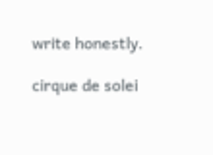write honestly.

cirque de solei